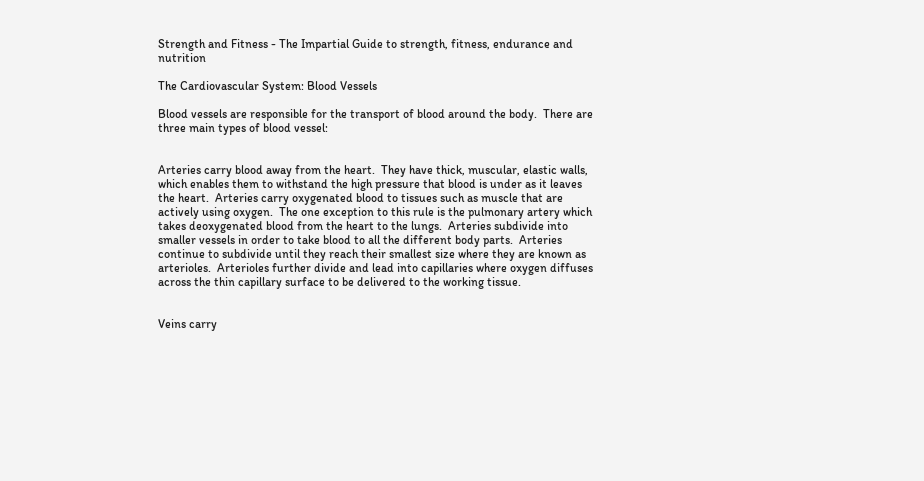Strength and Fitness - The Impartial Guide to strength, fitness, endurance and nutrition

The Cardiovascular System: Blood Vessels

Blood vessels are responsible for the transport of blood around the body.  There are three main types of blood vessel:


Arteries carry blood away from the heart.  They have thick, muscular, elastic walls, which enables them to withstand the high pressure that blood is under as it leaves the heart.  Arteries carry oxygenated blood to tissues such as muscle that are actively using oxygen.  The one exception to this rule is the pulmonary artery which takes deoxygenated blood from the heart to the lungs.  Arteries subdivide into smaller vessels in order to take blood to all the different body parts.  Arteries continue to subdivide until they reach their smallest size where they are known as arterioles.  Arterioles further divide and lead into capillaries where oxygen diffuses across the thin capillary surface to be delivered to the working tissue.


Veins carry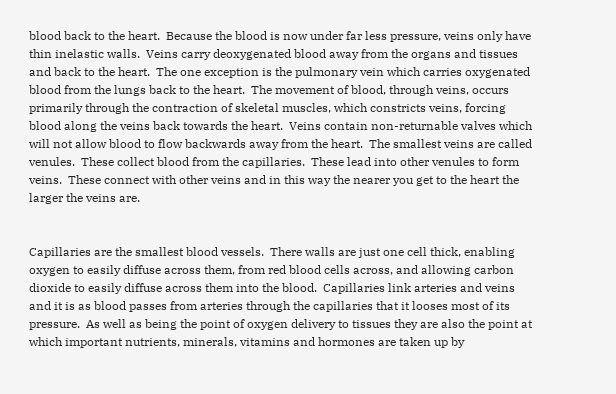blood back to the heart.  Because the blood is now under far less pressure, veins only have thin inelastic walls.  Veins carry deoxygenated blood away from the organs and tissues and back to the heart.  The one exception is the pulmonary vein which carries oxygenated blood from the lungs back to the heart.  The movement of blood, through veins, occurs primarily through the contraction of skeletal muscles, which constricts veins, forcing blood along the veins back towards the heart.  Veins contain non-returnable valves which will not allow blood to flow backwards away from the heart.  The smallest veins are called venules.  These collect blood from the capillaries.  These lead into other venules to form veins.  These connect with other veins and in this way the nearer you get to the heart the larger the veins are.


Capillaries are the smallest blood vessels.  There walls are just one cell thick, enabling oxygen to easily diffuse across them, from red blood cells across, and allowing carbon dioxide to easily diffuse across them into the blood.  Capillaries link arteries and veins and it is as blood passes from arteries through the capillaries that it looses most of its pressure.  As well as being the point of oxygen delivery to tissues they are also the point at which important nutrients, minerals, vitamins and hormones are taken up by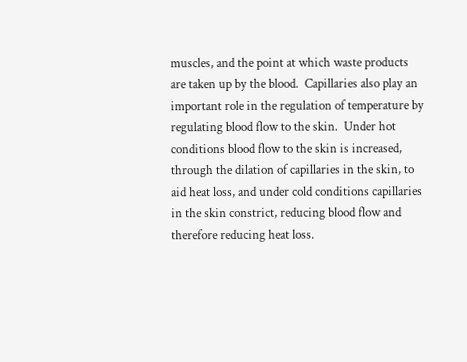muscles, and the point at which waste products are taken up by the blood.  Capillaries also play an important role in the regulation of temperature by regulating blood flow to the skin.  Under hot conditions blood flow to the skin is increased, through the dilation of capillaries in the skin, to aid heat loss, and under cold conditions capillaries in the skin constrict, reducing blood flow and therefore reducing heat loss.